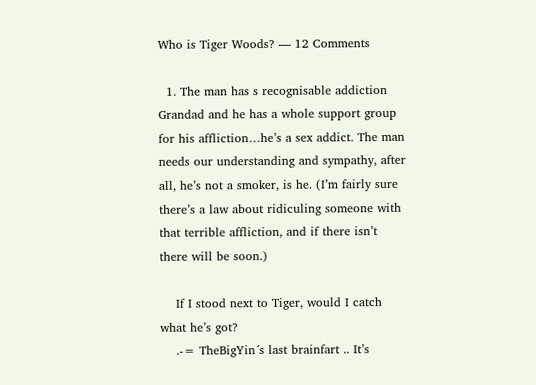Who is Tiger Woods? — 12 Comments

  1. The man has s recognisable addiction Grandad and he has a whole support group for his affliction…he’s a sex addict. The man needs our understanding and sympathy, after all, he’s not a smoker, is he. (I’m fairly sure there’s a law about ridiculing someone with that terrible affliction, and if there isn’t there will be soon.)

    If I stood next to Tiger, would I catch what he’s got?
    .-= TheBigYin´s last brainfart .. It’s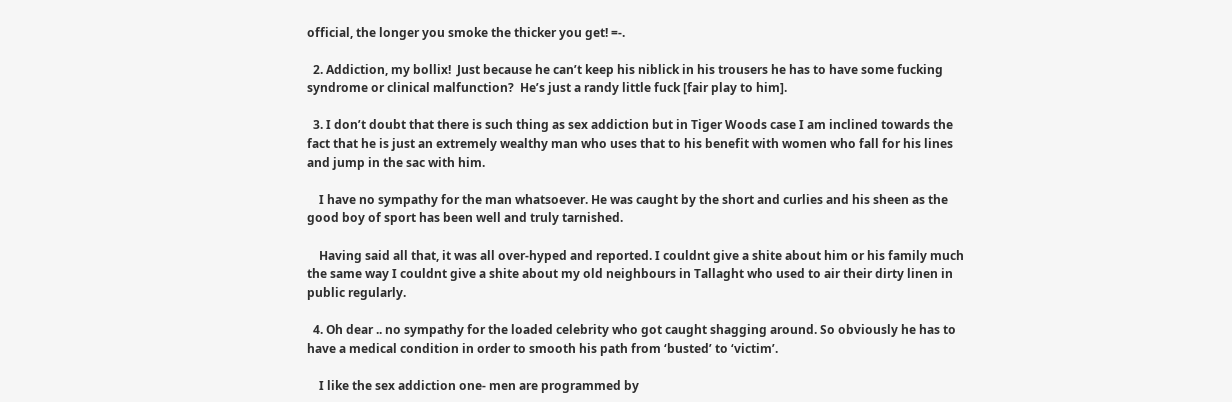official, the longer you smoke the thicker you get! =-.

  2. Addiction, my bollix!  Just because he can’t keep his niblick in his trousers he has to have some fucking syndrome or clinical malfunction?  He’s just a randy little fuck [fair play to him].

  3. I don’t doubt that there is such thing as sex addiction but in Tiger Woods case I am inclined towards the fact that he is just an extremely wealthy man who uses that to his benefit with women who fall for his lines and jump in the sac with him.

    I have no sympathy for the man whatsoever. He was caught by the short and curlies and his sheen as the good boy of sport has been well and truly tarnished.

    Having said all that, it was all over-hyped and reported. I couldnt give a shite about him or his family much the same way I couldnt give a shite about my old neighbours in Tallaght who used to air their dirty linen in public regularly.

  4. Oh dear .. no sympathy for the loaded celebrity who got caught shagging around. So obviously he has to have a medical condition in order to smooth his path from ‘busted’ to ‘victim’.

    I like the sex addiction one- men are programmed by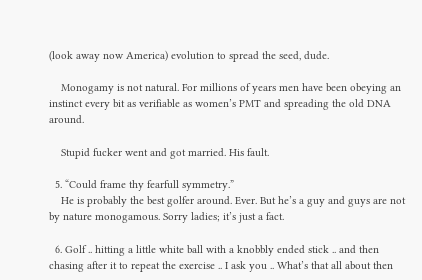(look away now America) evolution to spread the seed, dude.

    Monogamy is not natural. For millions of years men have been obeying an instinct every bit as verifiable as women’s PMT and spreading the old DNA around.

    Stupid fucker went and got married. His fault.

  5. “Could frame thy fearfull symmetry.”
    He is probably the best golfer around. Ever. But he’s a guy and guys are not by nature monogamous. Sorry ladies; it’s just a fact.

  6. Golf .. hitting a little white ball with a knobbly ended stick .. and then chasing after it to repeat the exercise .. I ask you .. What’s that all about then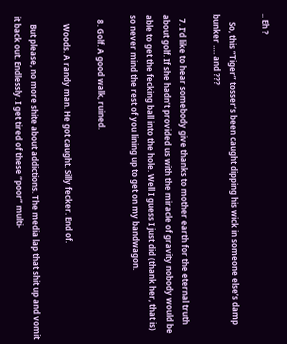.. Eh ?

    So, this “Tiger” tosser’s been caught dipping his wick in someone else’s damp bunker …. and ???

  7. I’d like to hear somebody give thanks to mother earth for the eternal truth about golf. If she hadn’t provided us with the miracle of gravity nobody would be able to get the fecking ball into the hole. Well I guess I just did (thank her, that is) so never mind the rest of you lining up to get on my bandwagon.

  8. Golf. A good walk, ruined.

    Woods. A randy man. He got caught. Silly fecker. End of.

    But please, no more shite about addictions. The media lap that shit up and vomit it back out. Endlessly. I get tired of these “poor” multi-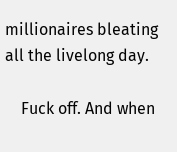millionaires bleating all the livelong day.

    Fuck off. And when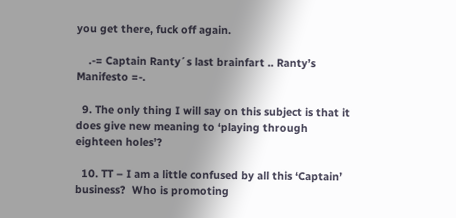you get there, fuck off again.

    .-= Captain Ranty´s last brainfart .. Ranty’s Manifesto =-.

  9. The only thing I will say on this subject is that it does give new meaning to ‘playing through eighteen holes’?

  10. TT – I am a little confused by all this ‘Captain’ business?  Who is promoting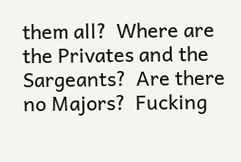them all?  Where are the Privates and the Sargeants?  Are there no Majors?  Fucking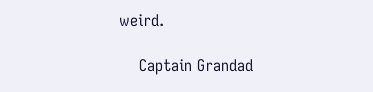weird.

    Captain Grandad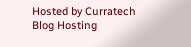Hosted by Curratech Blog Hosting